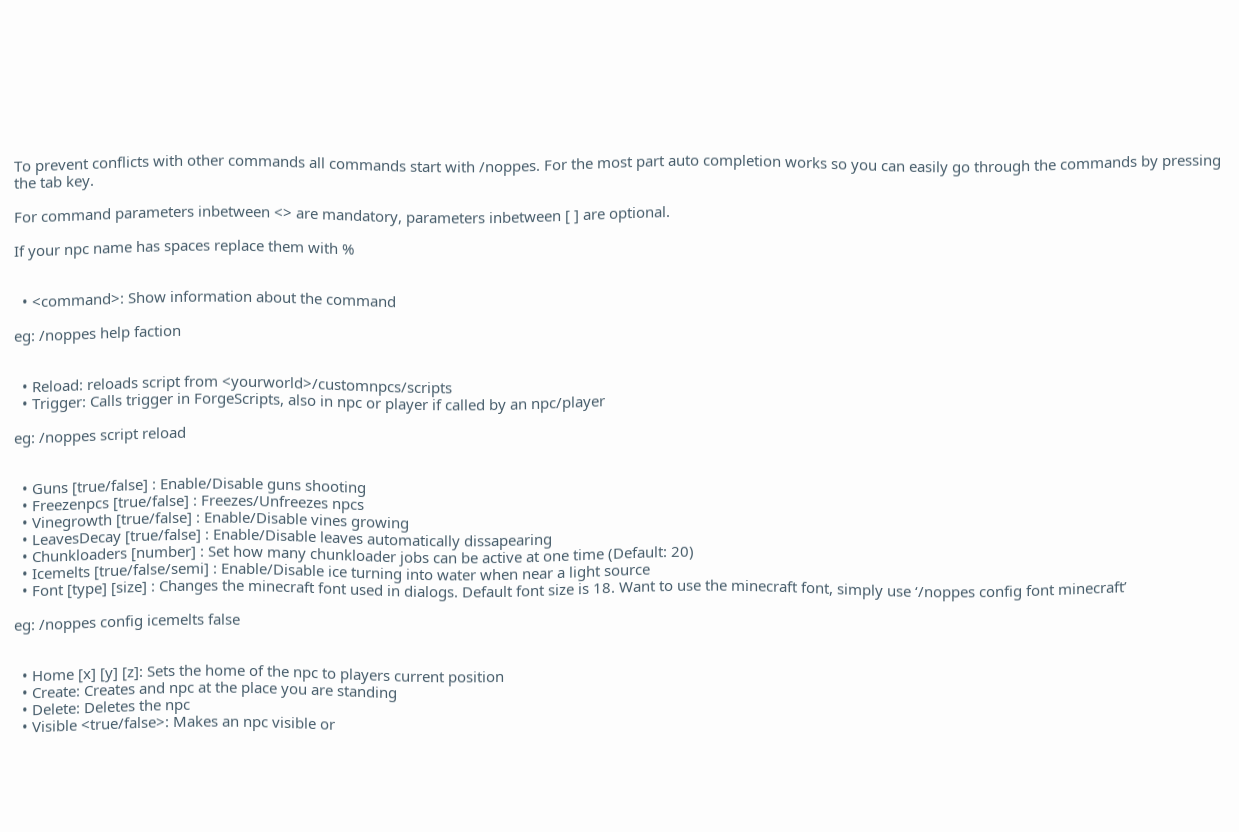To prevent conflicts with other commands all commands start with /noppes. For the most part auto completion works so you can easily go through the commands by pressing the tab key.

For command parameters inbetween <> are mandatory, parameters inbetween [ ] are optional.

If your npc name has spaces replace them with %


  • <command>: Show information about the command

eg: /noppes help faction


  • Reload: reloads script from <yourworld>/customnpcs/scripts
  • Trigger: Calls trigger in ForgeScripts, also in npc or player if called by an npc/player

eg: /noppes script reload


  • Guns [true/false] : Enable/Disable guns shooting
  • Freezenpcs [true/false] : Freezes/Unfreezes npcs
  • Vinegrowth [true/false] : Enable/Disable vines growing
  • LeavesDecay [true/false] : Enable/Disable leaves automatically dissapearing
  • Chunkloaders [number] : Set how many chunkloader jobs can be active at one time (Default: 20)
  • Icemelts [true/false/semi] : Enable/Disable ice turning into water when near a light source
  • Font [type] [size] : Changes the minecraft font used in dialogs. Default font size is 18. Want to use the minecraft font, simply use ‘/noppes config font minecraft’

eg: /noppes config icemelts false


  • Home [x] [y] [z]: Sets the home of the npc to players current position
  • Create: Creates and npc at the place you are standing
  • Delete: Deletes the npc
  • Visible <true/false>: Makes an npc visible or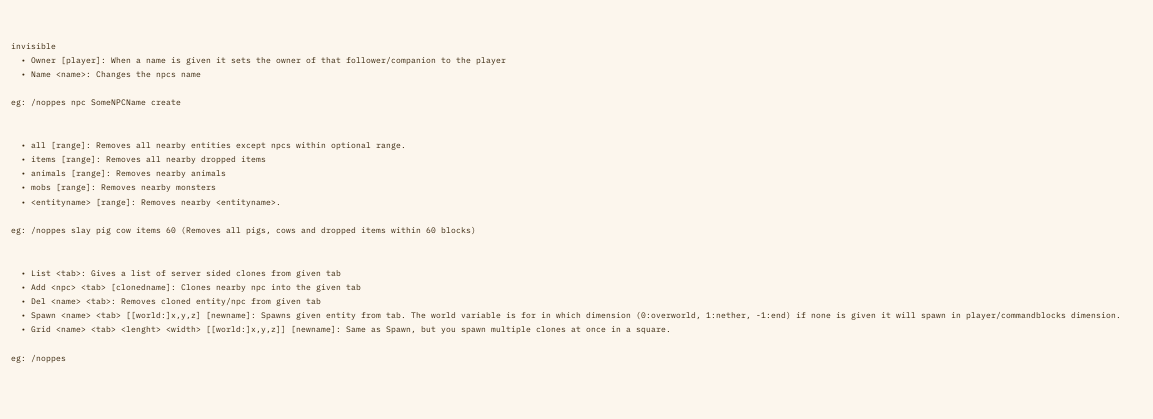invisible
  • Owner [player]: When a name is given it sets the owner of that follower/companion to the player
  • Name <name>: Changes the npcs name

eg: /noppes npc SomeNPCName create


  • all [range]: Removes all nearby entities except npcs within optional range.
  • items [range]: Removes all nearby dropped items
  • animals [range]: Removes nearby animals
  • mobs [range]: Removes nearby monsters
  • <entityname> [range]: Removes nearby <entityname>.

eg: /noppes slay pig cow items 60 (Removes all pigs, cows and dropped items within 60 blocks)


  • List <tab>: Gives a list of server sided clones from given tab
  • Add <npc> <tab> [clonedname]: Clones nearby npc into the given tab
  • Del <name> <tab>: Removes cloned entity/npc from given tab
  • Spawn <name> <tab> [[world:]x,y,z] [newname]: Spawns given entity from tab. The world variable is for in which dimension (0:overworld, 1:nether, -1:end) if none is given it will spawn in player/commandblocks dimension.
  • Grid <name> <tab> <lenght> <width> [[world:]x,y,z]] [newname]: Same as Spawn, but you spawn multiple clones at once in a square.

eg: /noppes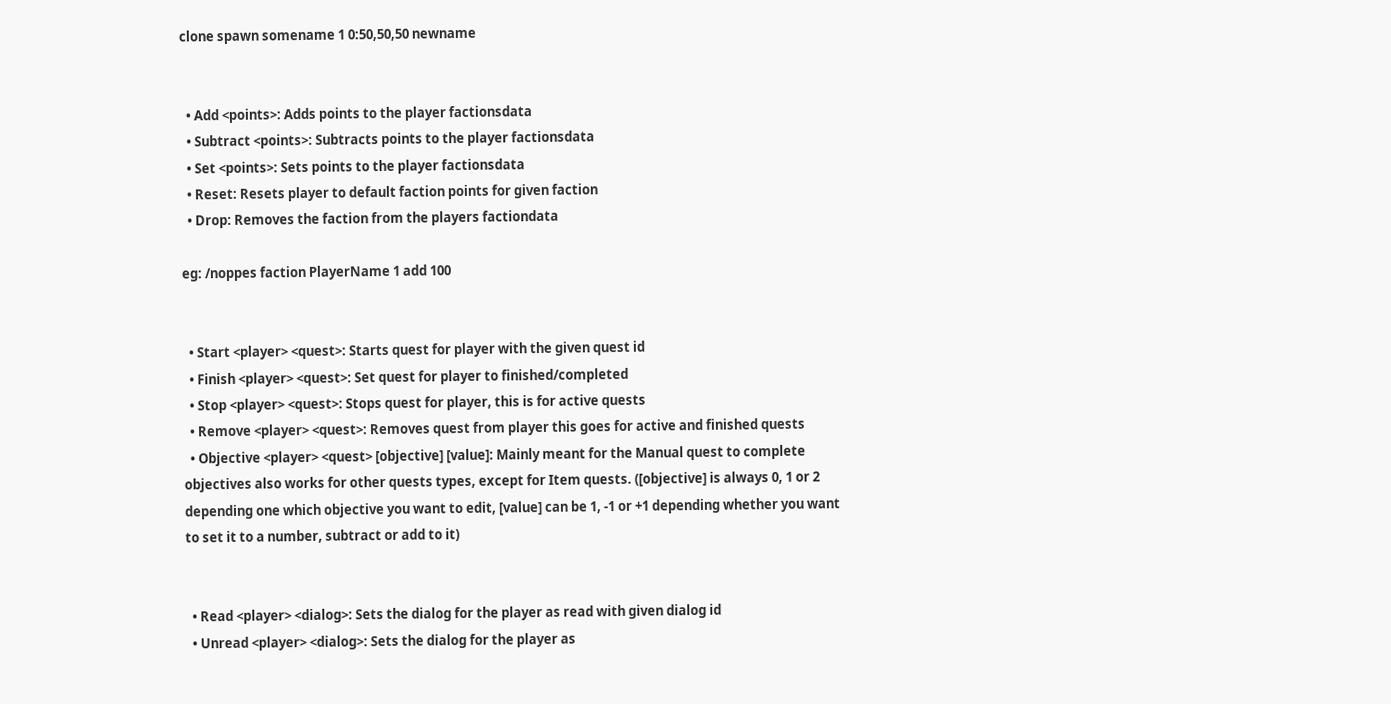clone spawn somename 1 0:50,50,50 newname


  • Add <points>: Adds points to the player factionsdata
  • Subtract <points>: Subtracts points to the player factionsdata
  • Set <points>: Sets points to the player factionsdata
  • Reset: Resets player to default faction points for given faction
  • Drop: Removes the faction from the players factiondata

eg: /noppes faction PlayerName 1 add 100


  • Start <player> <quest>: Starts quest for player with the given quest id
  • Finish <player> <quest>: Set quest for player to finished/completed
  • Stop <player> <quest>: Stops quest for player, this is for active quests
  • Remove <player> <quest>: Removes quest from player this goes for active and finished quests
  • Objective <player> <quest> [objective] [value]: Mainly meant for the Manual quest to complete objectives also works for other quests types, except for Item quests. ([objective] is always 0, 1 or 2 depending one which objective you want to edit, [value] can be 1, -1 or +1 depending whether you want to set it to a number, subtract or add to it)


  • Read <player> <dialog>: Sets the dialog for the player as read with given dialog id
  • Unread <player> <dialog>: Sets the dialog for the player as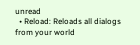unread
  • Reload: Reloads all dialogs from your world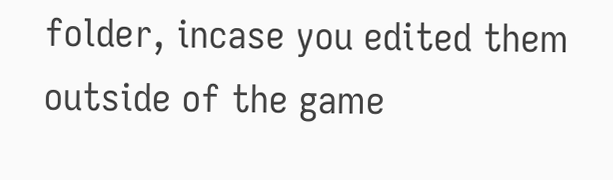folder, incase you edited them outside of the game